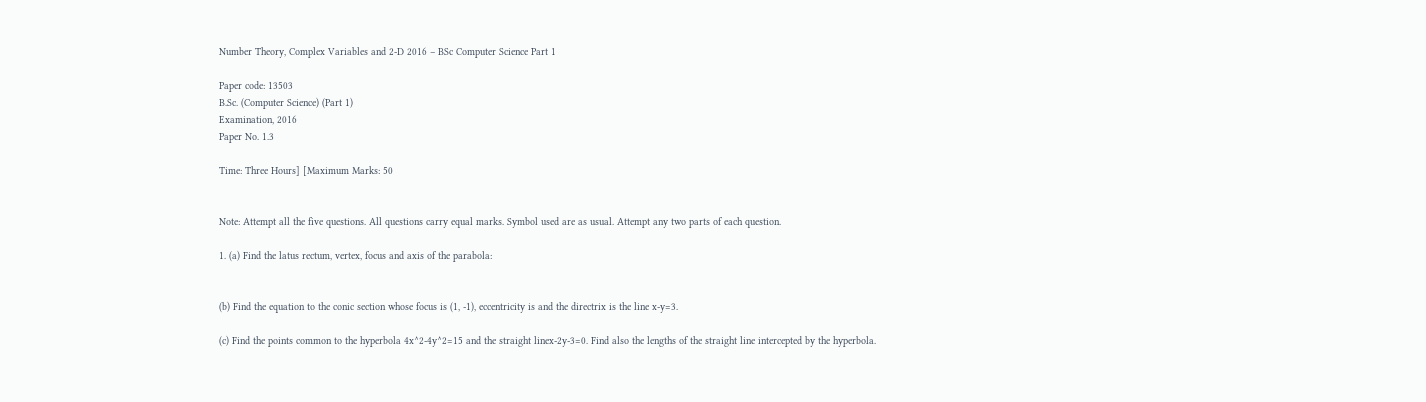Number Theory, Complex Variables and 2-D 2016 – BSc Computer Science Part 1

Paper code: 13503
B.Sc. (Computer Science) (Part 1)
Examination, 2016
Paper No. 1.3

Time: Three Hours] [Maximum Marks: 50


Note: Attempt all the five questions. All questions carry equal marks. Symbol used are as usual. Attempt any two parts of each question.

1. (a) Find the latus rectum, vertex, focus and axis of the parabola:


(b) Find the equation to the conic section whose focus is (1, -1), eccentricity is and the directrix is the line x-y=3.

(c) Find the points common to the hyperbola 4x^2-4y^2=15 and the straight linex-2y-3=0. Find also the lengths of the straight line intercepted by the hyperbola.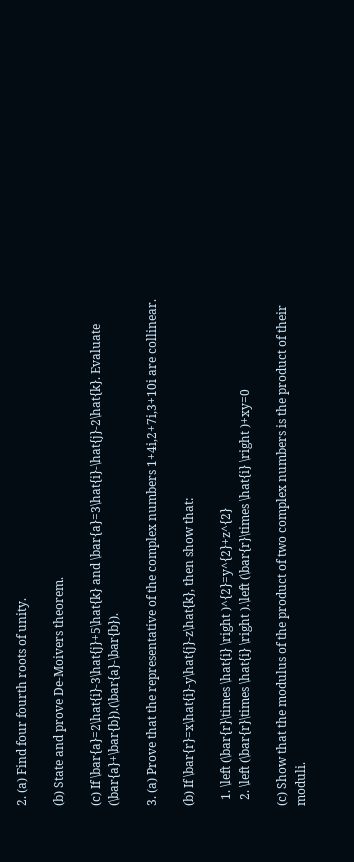2. (a) Find four fourth roots of unity.

(b) State and prove De-Moivers theorem.

(c) If \bar{a}=2\hat{i}-3\hat{j}+5\hat{k} and \bar{a}=3\hat{i}-\hat{j}-2\hat{k}. Evaluate (\bar{a}+\bar{b}).(\bar{a}-\bar{b}).

3. (a) Prove that the representative of the complex numbers 1+4i,2+7i,3+10i are collinear.

(b) If \bar{r}=x\hat{i}-y\hat{j}-z\hat{k}, then show that:

  1. \left (\bar{r}\times \hat{i} \right )^{2}=y^{2}+z^{2}
  2. \left (\bar{r}\times \hat{i} \right ).\left (\bar{r}\times \hat{i} \right )+xy=0

(c) Show that the modulus of the product of two complex numbers is the product of their moduli.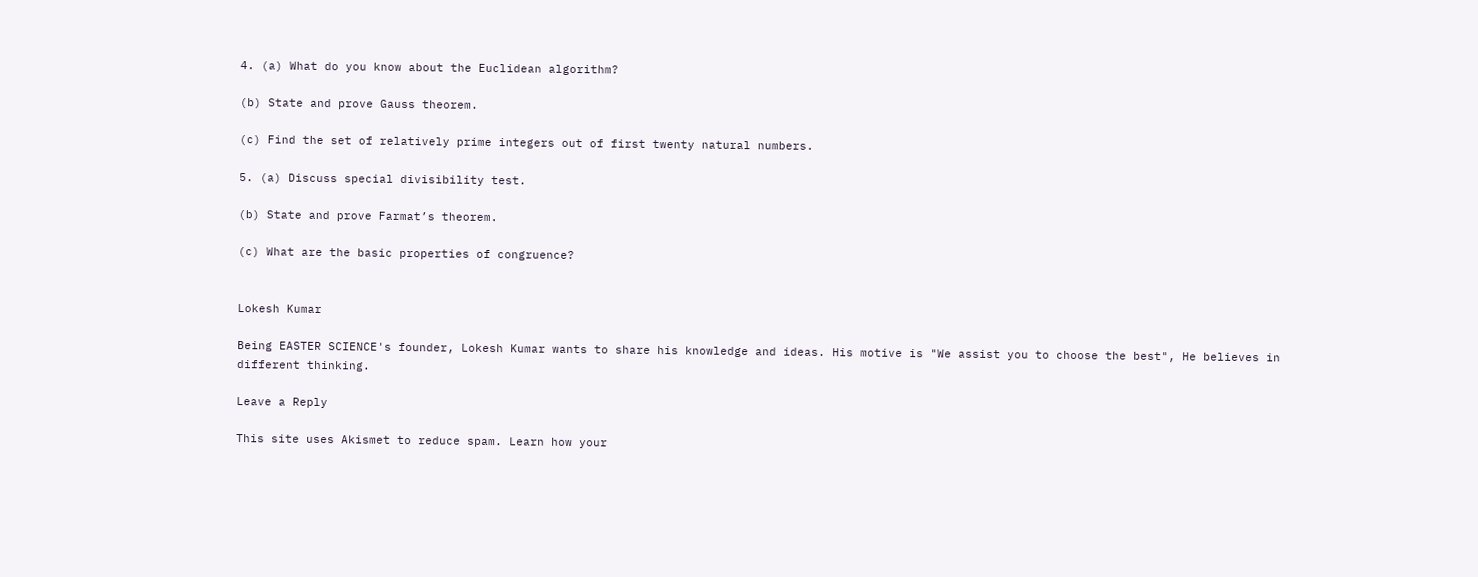4. (a) What do you know about the Euclidean algorithm?

(b) State and prove Gauss theorem.

(c) Find the set of relatively prime integers out of first twenty natural numbers.

5. (a) Discuss special divisibility test.

(b) State and prove Farmat’s theorem.

(c) What are the basic properties of congruence?


Lokesh Kumar

Being EASTER SCIENCE's founder, Lokesh Kumar wants to share his knowledge and ideas. His motive is "We assist you to choose the best", He believes in different thinking.

Leave a Reply

This site uses Akismet to reduce spam. Learn how your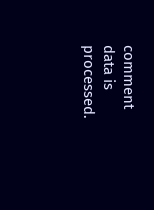comment data is processed.